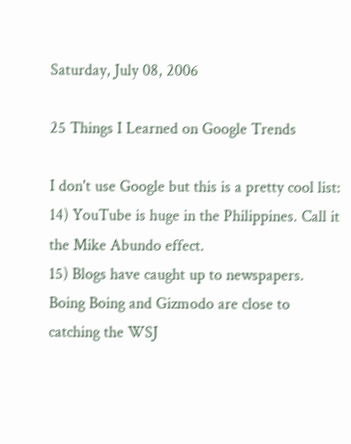Saturday, July 08, 2006

25 Things I Learned on Google Trends

I don't use Google but this is a pretty cool list:
14) YouTube is huge in the Philippines. Call it the Mike Abundo effect.
15) Blogs have caught up to newspapers. Boing Boing and Gizmodo are close to catching the WSJ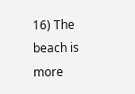16) The beach is more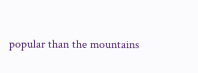popular than the mountains